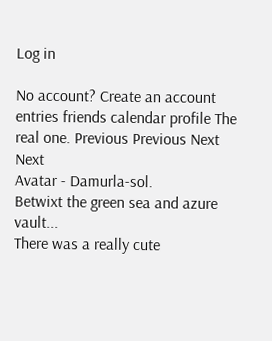Log in

No account? Create an account
entries friends calendar profile The real one. Previous Previous Next Next
Avatar - Damurla-sol.
Betwixt the green sea and azure vault...
There was a really cute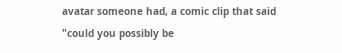avatar someone had, a comic clip that said "could you possibly be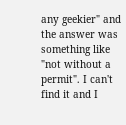any geekier" and the answer was something like "not without a permit". I can't find it and I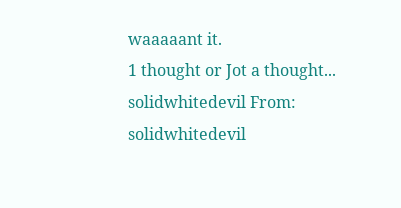waaaaant it.
1 thought or Jot a thought...
solidwhitedevil From: solidwhitedevil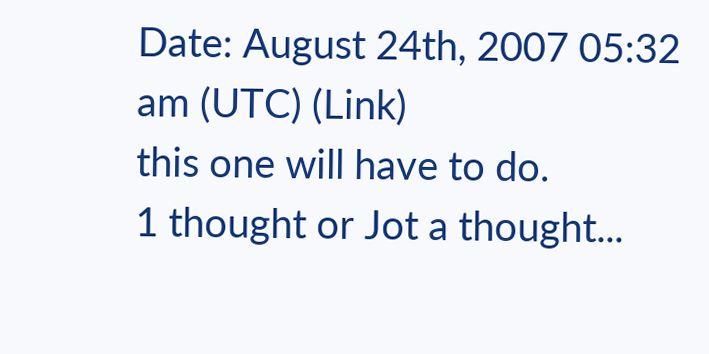Date: August 24th, 2007 05:32 am (UTC) (Link)
this one will have to do.
1 thought or Jot a thought...